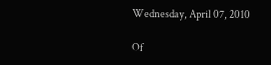Wednesday, April 07, 2010

Of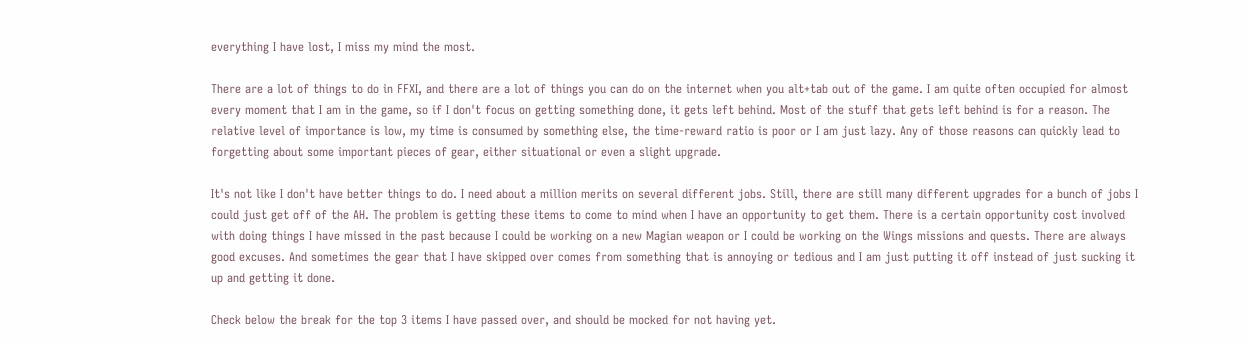everything I have lost, I miss my mind the most.

There are a lot of things to do in FFXI, and there are a lot of things you can do on the internet when you alt+tab out of the game. I am quite often occupied for almost every moment that I am in the game, so if I don't focus on getting something done, it gets left behind. Most of the stuff that gets left behind is for a reason. The relative level of importance is low, my time is consumed by something else, the time-reward ratio is poor or I am just lazy. Any of those reasons can quickly lead to forgetting about some important pieces of gear, either situational or even a slight upgrade.

It's not like I don't have better things to do. I need about a million merits on several different jobs. Still, there are still many different upgrades for a bunch of jobs I could just get off of the AH. The problem is getting these items to come to mind when I have an opportunity to get them. There is a certain opportunity cost involved with doing things I have missed in the past because I could be working on a new Magian weapon or I could be working on the Wings missions and quests. There are always good excuses. And sometimes the gear that I have skipped over comes from something that is annoying or tedious and I am just putting it off instead of just sucking it up and getting it done.

Check below the break for the top 3 items I have passed over, and should be mocked for not having yet.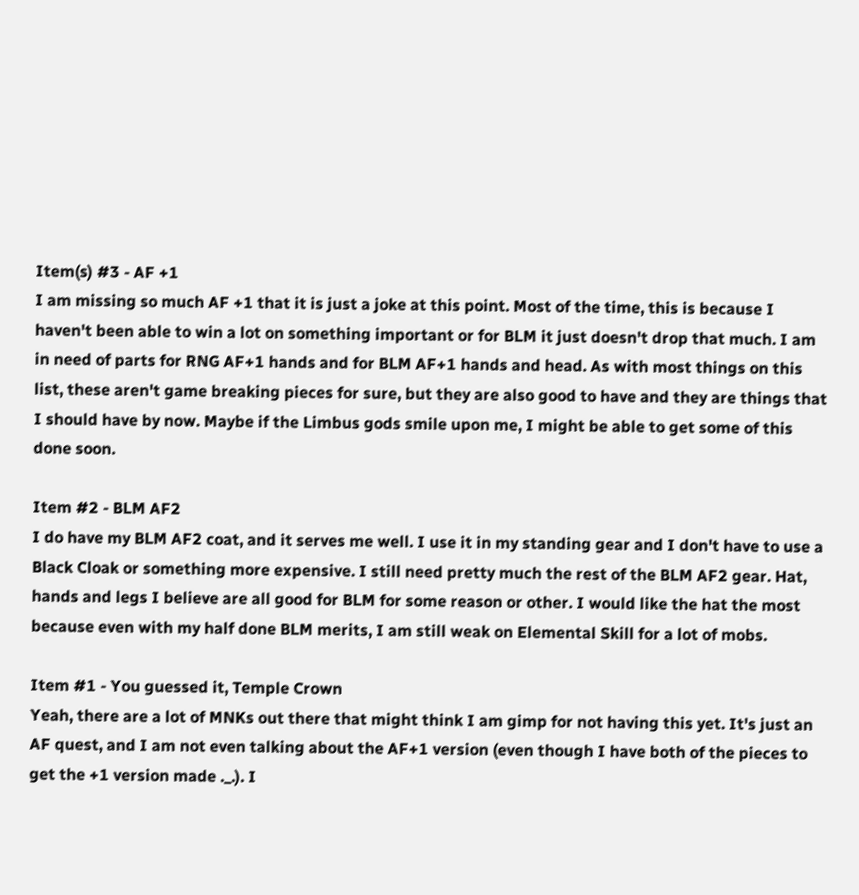Item(s) #3 - AF +1
I am missing so much AF +1 that it is just a joke at this point. Most of the time, this is because I haven't been able to win a lot on something important or for BLM it just doesn't drop that much. I am in need of parts for RNG AF+1 hands and for BLM AF+1 hands and head. As with most things on this list, these aren't game breaking pieces for sure, but they are also good to have and they are things that I should have by now. Maybe if the Limbus gods smile upon me, I might be able to get some of this done soon.

Item #2 - BLM AF2
I do have my BLM AF2 coat, and it serves me well. I use it in my standing gear and I don't have to use a Black Cloak or something more expensive. I still need pretty much the rest of the BLM AF2 gear. Hat, hands and legs I believe are all good for BLM for some reason or other. I would like the hat the most because even with my half done BLM merits, I am still weak on Elemental Skill for a lot of mobs.

Item #1 - You guessed it, Temple Crown
Yeah, there are a lot of MNKs out there that might think I am gimp for not having this yet. It's just an AF quest, and I am not even talking about the AF+1 version (even though I have both of the pieces to get the +1 version made ._.). I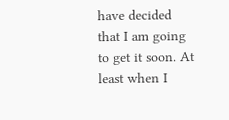have decided that I am going to get it soon. At least when I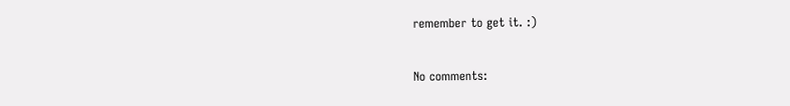remember to get it. :)

No comments: